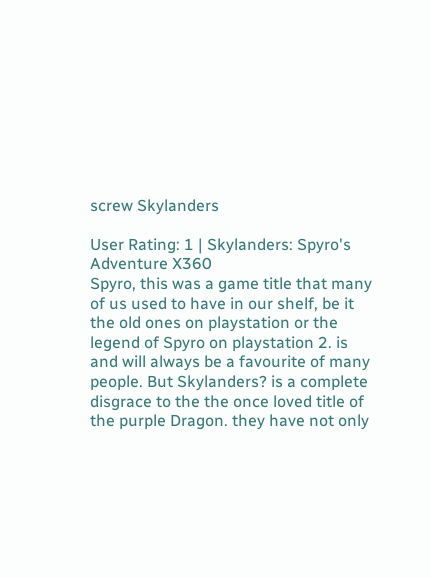screw Skylanders

User Rating: 1 | Skylanders: Spyro's Adventure X360
Spyro, this was a game title that many of us used to have in our shelf, be it the old ones on playstation or the legend of Spyro on playstation 2. is and will always be a favourite of many people. But Skylanders? is a complete disgrace to the the once loved title of the purple Dragon. they have not only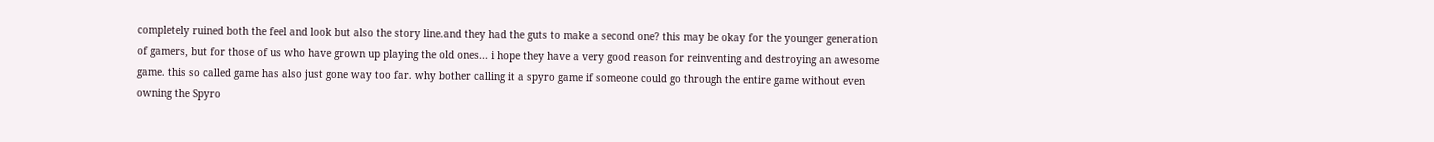completely ruined both the feel and look but also the story line.and they had the guts to make a second one? this may be okay for the younger generation of gamers, but for those of us who have grown up playing the old ones... i hope they have a very good reason for reinventing and destroying an awesome game. this so called game has also just gone way too far. why bother calling it a spyro game if someone could go through the entire game without even owning the Spyro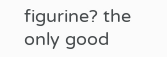figurine? the only good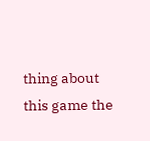thing about this game the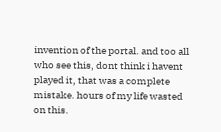invention of the portal. and too all who see this, dont think i havent played it, that was a complete mistake. hours of my life wasted on this.